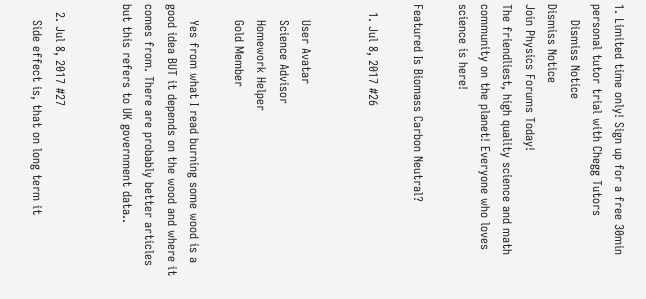1. Limited time only! Sign up for a free 30min personal tutor trial with Chegg Tutors
    Dismiss Notice
Dismiss Notice
Join Physics Forums Today!
The friendliest, high quality science and math community on the planet! Everyone who loves science is here!

Featured Is Biomass Carbon Neutral?

  1. Jul 8, 2017 #26


    User Avatar
    Science Advisor
    Homework Helper
    Gold Member

    Yes from what I read burning some wood is a good idea BUT it depends on the wood and where it comes from. There are probably better articles but this refers to UK government data..


  2. Jul 8, 2017 #27
    Side effect is, that on long term it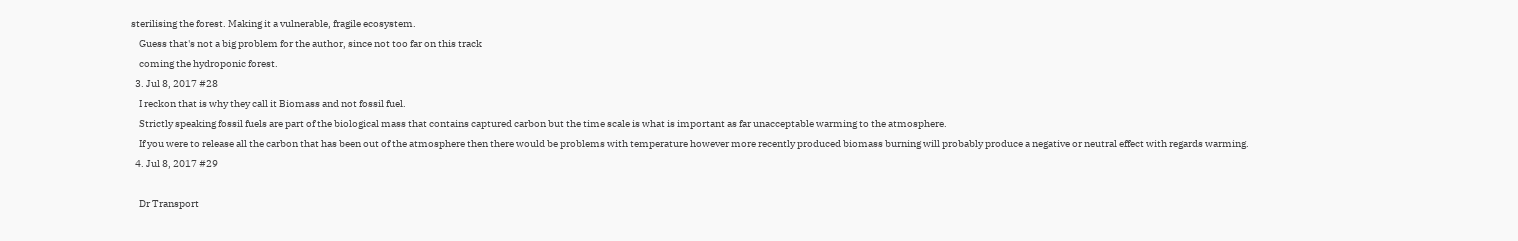sterilising the forest. Making it a vulnerable, fragile ecosystem.
    Guess that's not a big problem for the author, since not too far on this track
    coming the hydroponic forest.
  3. Jul 8, 2017 #28
    I reckon that is why they call it Biomass and not fossil fuel.
    Strictly speaking fossil fuels are part of the biological mass that contains captured carbon but the time scale is what is important as far unacceptable warming to the atmosphere.
    If you were to release all the carbon that has been out of the atmosphere then there would be problems with temperature however more recently produced biomass burning will probably produce a negative or neutral effect with regards warming.
  4. Jul 8, 2017 #29

    Dr Transport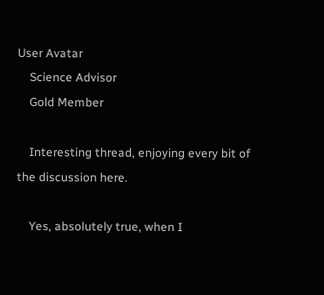User Avatar
    Science Advisor
    Gold Member

    Interesting thread, enjoying every bit of the discussion here.

    Yes, absolutely true, when I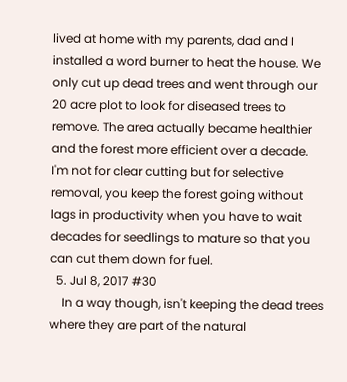lived at home with my parents, dad and I installed a word burner to heat the house. We only cut up dead trees and went through our 20 acre plot to look for diseased trees to remove. The area actually became healthier and the forest more efficient over a decade. I'm not for clear cutting but for selective removal, you keep the forest going without lags in productivity when you have to wait decades for seedlings to mature so that you can cut them down for fuel.
  5. Jul 8, 2017 #30
    In a way though, isn't keeping the dead trees where they are part of the natural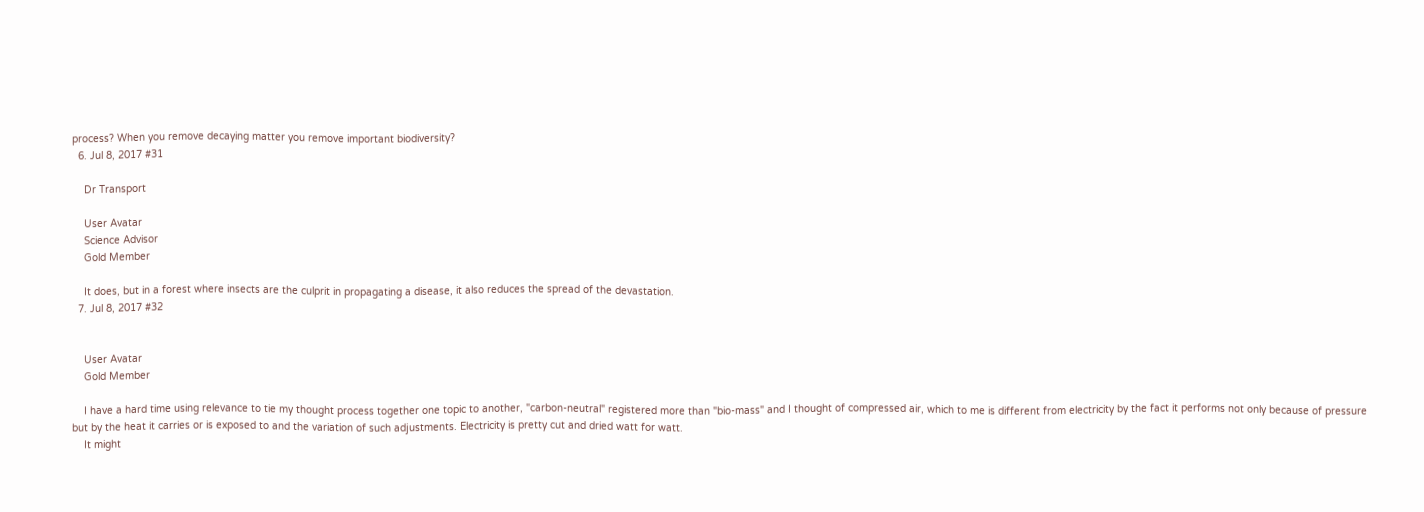process? When you remove decaying matter you remove important biodiversity?
  6. Jul 8, 2017 #31

    Dr Transport

    User Avatar
    Science Advisor
    Gold Member

    It does, but in a forest where insects are the culprit in propagating a disease, it also reduces the spread of the devastation.
  7. Jul 8, 2017 #32


    User Avatar
    Gold Member

    I have a hard time using relevance to tie my thought process together one topic to another, "carbon-neutral" registered more than "bio-mass" and I thought of compressed air, which to me is different from electricity by the fact it performs not only because of pressure but by the heat it carries or is exposed to and the variation of such adjustments. Electricity is pretty cut and dried watt for watt.
    It might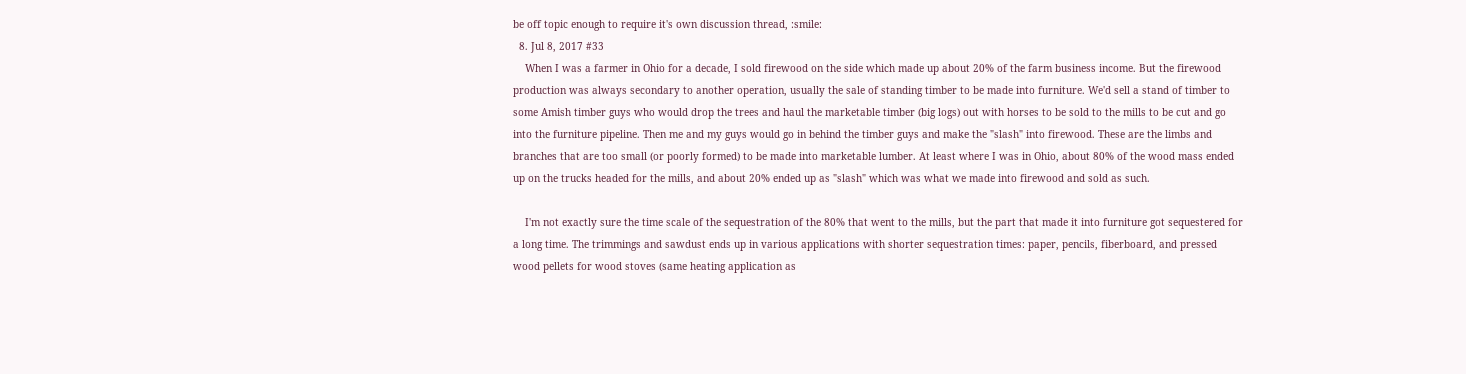be off topic enough to require it's own discussion thread, :smile:
  8. Jul 8, 2017 #33
    When I was a farmer in Ohio for a decade, I sold firewood on the side which made up about 20% of the farm business income. But the firewood production was always secondary to another operation, usually the sale of standing timber to be made into furniture. We'd sell a stand of timber to some Amish timber guys who would drop the trees and haul the marketable timber (big logs) out with horses to be sold to the mills to be cut and go into the furniture pipeline. Then me and my guys would go in behind the timber guys and make the "slash" into firewood. These are the limbs and branches that are too small (or poorly formed) to be made into marketable lumber. At least where I was in Ohio, about 80% of the wood mass ended up on the trucks headed for the mills, and about 20% ended up as "slash" which was what we made into firewood and sold as such.

    I'm not exactly sure the time scale of the sequestration of the 80% that went to the mills, but the part that made it into furniture got sequestered for a long time. The trimmings and sawdust ends up in various applications with shorter sequestration times: paper, pencils, fiberboard, and pressed wood pellets for wood stoves (same heating application as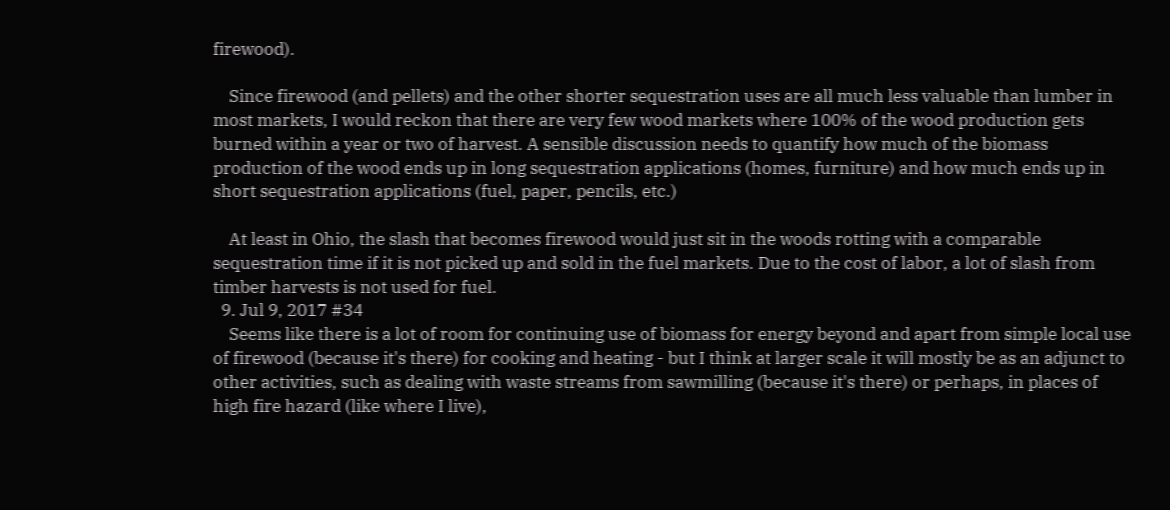firewood).

    Since firewood (and pellets) and the other shorter sequestration uses are all much less valuable than lumber in most markets, I would reckon that there are very few wood markets where 100% of the wood production gets burned within a year or two of harvest. A sensible discussion needs to quantify how much of the biomass production of the wood ends up in long sequestration applications (homes, furniture) and how much ends up in short sequestration applications (fuel, paper, pencils, etc.)

    At least in Ohio, the slash that becomes firewood would just sit in the woods rotting with a comparable sequestration time if it is not picked up and sold in the fuel markets. Due to the cost of labor, a lot of slash from timber harvests is not used for fuel.
  9. Jul 9, 2017 #34
    Seems like there is a lot of room for continuing use of biomass for energy beyond and apart from simple local use of firewood (because it's there) for cooking and heating - but I think at larger scale it will mostly be as an adjunct to other activities, such as dealing with waste streams from sawmilling (because it's there) or perhaps, in places of high fire hazard (like where I live),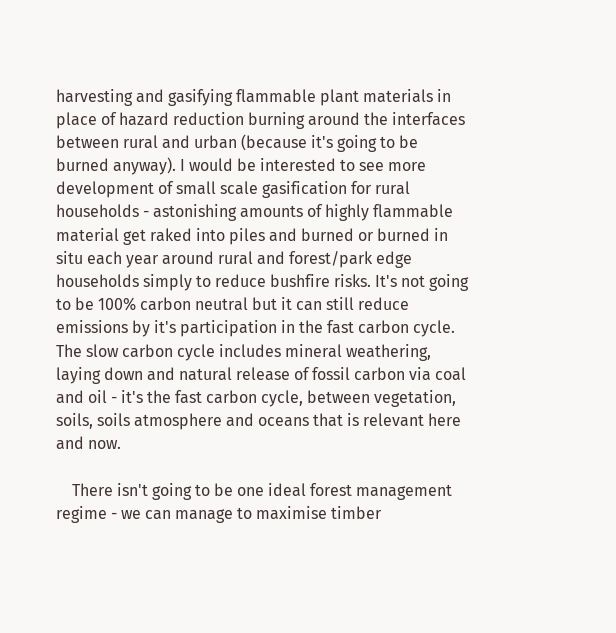harvesting and gasifying flammable plant materials in place of hazard reduction burning around the interfaces between rural and urban (because it's going to be burned anyway). I would be interested to see more development of small scale gasification for rural households - astonishing amounts of highly flammable material get raked into piles and burned or burned in situ each year around rural and forest/park edge households simply to reduce bushfire risks. It's not going to be 100% carbon neutral but it can still reduce emissions by it's participation in the fast carbon cycle. The slow carbon cycle includes mineral weathering, laying down and natural release of fossil carbon via coal and oil - it's the fast carbon cycle, between vegetation, soils, soils atmosphere and oceans that is relevant here and now.

    There isn't going to be one ideal forest management regime - we can manage to maximise timber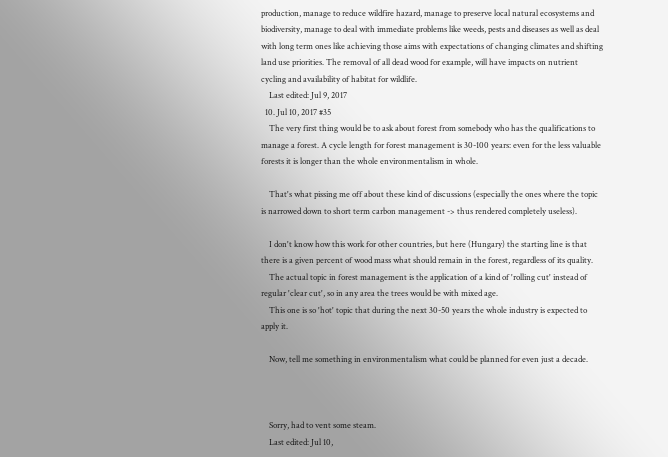production, manage to reduce wildfire hazard, manage to preserve local natural ecosystems and biodiversity, manage to deal with immediate problems like weeds, pests and diseases as well as deal with long term ones like achieving those aims with expectations of changing climates and shifting land use priorities. The removal of all dead wood for example, will have impacts on nutrient cycling and availability of habitat for wildlife.
    Last edited: Jul 9, 2017
  10. Jul 10, 2017 #35
    The very first thing would be to ask about forest from somebody who has the qualifications to manage a forest. A cycle length for forest management is 30-100 years: even for the less valuable forests it is longer than the whole environmentalism in whole.

    That's what pissing me off about these kind of discussions (especially the ones where the topic is narrowed down to short term carbon management -> thus rendered completely useless).

    I don't know how this work for other countries, but here (Hungary) the starting line is that there is a given percent of wood mass what should remain in the forest, regardless of its quality.
    The actual topic in forest management is the application of a kind of 'rolling cut' instead of regular 'clear cut', so in any area the trees would be with mixed age.
    This one is so 'hot' topic that during the next 30-50 years the whole industry is expected to apply it.

    Now, tell me something in environmentalism what could be planned for even just a decade.



    Sorry, had to vent some steam.
    Last edited: Jul 10,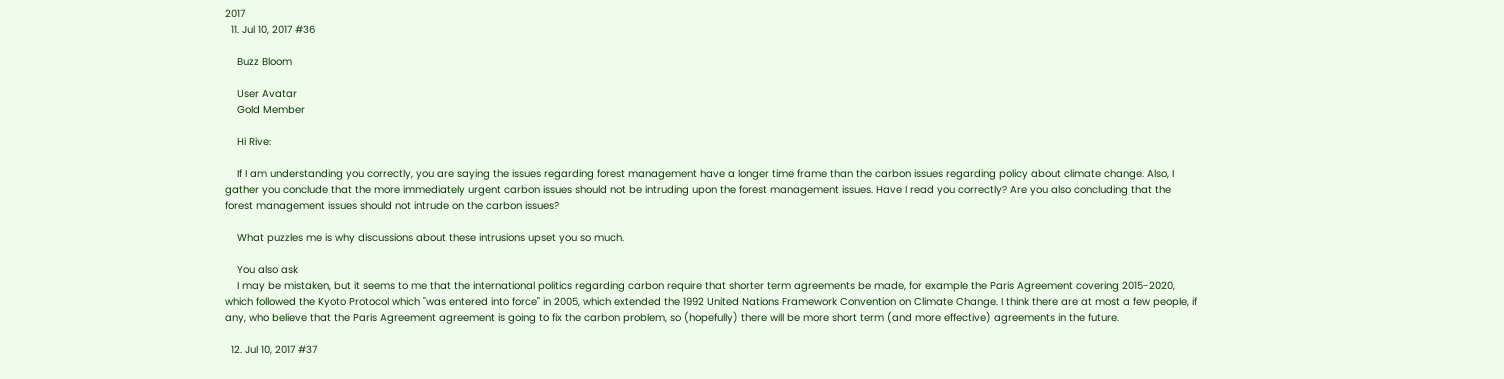2017
  11. Jul 10, 2017 #36

    Buzz Bloom

    User Avatar
    Gold Member

    Hi Rive:

    If I am understanding you correctly, you are saying the issues regarding forest management have a longer time frame than the carbon issues regarding policy about climate change. Also, I gather you conclude that the more immediately urgent carbon issues should not be intruding upon the forest management issues. Have I read you correctly? Are you also concluding that the forest management issues should not intrude on the carbon issues?

    What puzzles me is why discussions about these intrusions upset you so much.

    You also ask
    I may be mistaken, but it seems to me that the international politics regarding carbon require that shorter term agreements be made, for example the Paris Agreement covering 2015-2020, which followed the Kyoto Protocol which "was entered into force" in 2005, which extended the 1992 United Nations Framework Convention on Climate Change. I think there are at most a few people, if any, who believe that the Paris Agreement agreement is going to fix the carbon problem, so (hopefully) there will be more short term (and more effective) agreements in the future.

  12. Jul 10, 2017 #37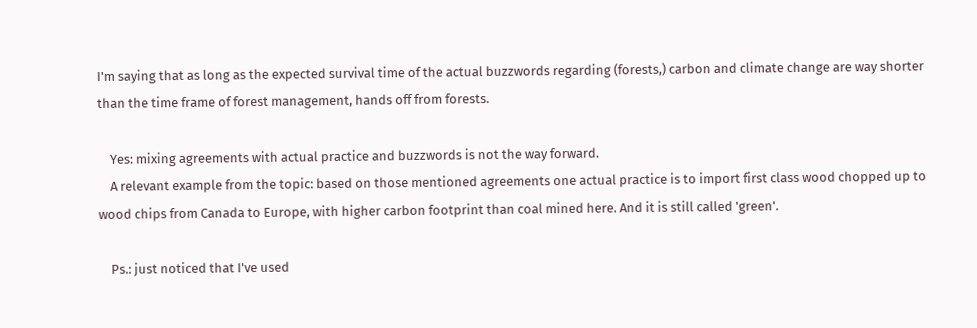I'm saying that as long as the expected survival time of the actual buzzwords regarding (forests,) carbon and climate change are way shorter than the time frame of forest management, hands off from forests.

    Yes: mixing agreements with actual practice and buzzwords is not the way forward.
    A relevant example from the topic: based on those mentioned agreements one actual practice is to import first class wood chopped up to wood chips from Canada to Europe, with higher carbon footprint than coal mined here. And it is still called 'green'.

    Ps.: just noticed that I've used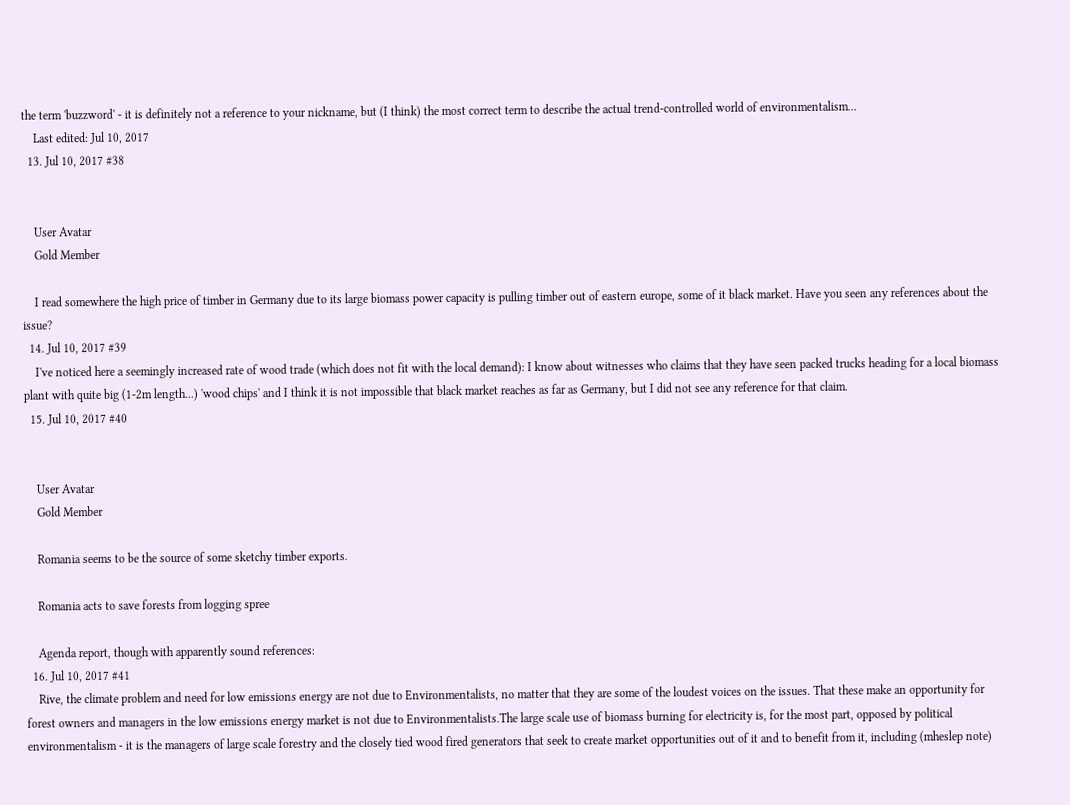the term 'buzzword' - it is definitely not a reference to your nickname, but (I think) the most correct term to describe the actual trend-controlled world of environmentalism...
    Last edited: Jul 10, 2017
  13. Jul 10, 2017 #38


    User Avatar
    Gold Member

    I read somewhere the high price of timber in Germany due to its large biomass power capacity is pulling timber out of eastern europe, some of it black market. Have you seen any references about the issue?
  14. Jul 10, 2017 #39
    I've noticed here a seemingly increased rate of wood trade (which does not fit with the local demand): I know about witnesses who claims that they have seen packed trucks heading for a local biomass plant with quite big (1-2m length...) 'wood chips' and I think it is not impossible that black market reaches as far as Germany, but I did not see any reference for that claim.
  15. Jul 10, 2017 #40


    User Avatar
    Gold Member

    Romania seems to be the source of some sketchy timber exports.

    Romania acts to save forests from logging spree

    Agenda report, though with apparently sound references:
  16. Jul 10, 2017 #41
    Rive, the climate problem and need for low emissions energy are not due to Environmentalists, no matter that they are some of the loudest voices on the issues. That these make an opportunity for forest owners and managers in the low emissions energy market is not due to Environmentalists.The large scale use of biomass burning for electricity is, for the most part, opposed by political environmentalism - it is the managers of large scale forestry and the closely tied wood fired generators that seek to create market opportunities out of it and to benefit from it, including (mheslep note)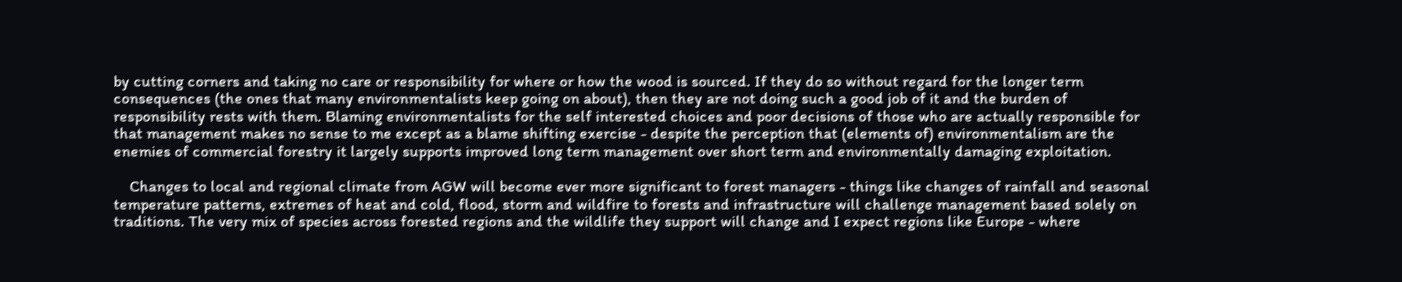by cutting corners and taking no care or responsibility for where or how the wood is sourced. If they do so without regard for the longer term consequences (the ones that many environmentalists keep going on about), then they are not doing such a good job of it and the burden of responsibility rests with them. Blaming environmentalists for the self interested choices and poor decisions of those who are actually responsible for that management makes no sense to me except as a blame shifting exercise - despite the perception that (elements of) environmentalism are the enemies of commercial forestry it largely supports improved long term management over short term and environmentally damaging exploitation.

    Changes to local and regional climate from AGW will become ever more significant to forest managers - things like changes of rainfall and seasonal temperature patterns, extremes of heat and cold, flood, storm and wildfire to forests and infrastructure will challenge management based solely on traditions. The very mix of species across forested regions and the wildlife they support will change and I expect regions like Europe - where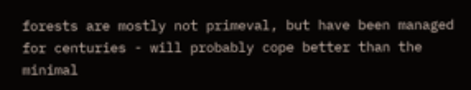forests are mostly not primeval, but have been managed for centuries - will probably cope better than the minimal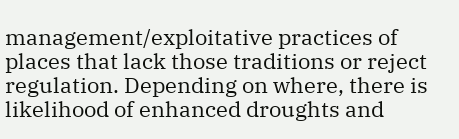management/exploitative practices of places that lack those traditions or reject regulation. Depending on where, there is likelihood of enhanced droughts and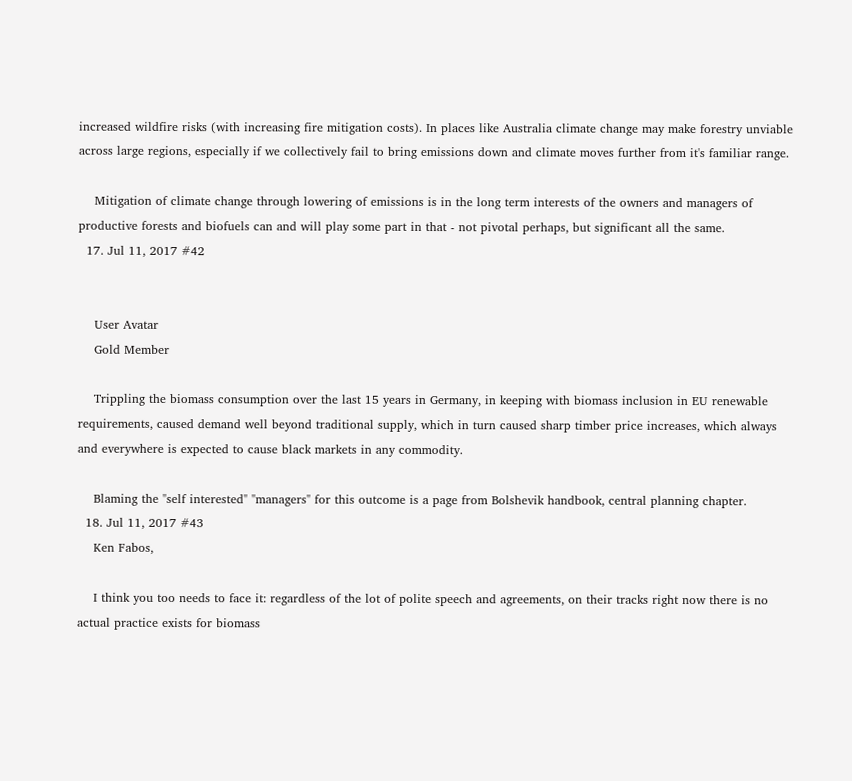increased wildfire risks (with increasing fire mitigation costs). In places like Australia climate change may make forestry unviable across large regions, especially if we collectively fail to bring emissions down and climate moves further from it's familiar range.

    Mitigation of climate change through lowering of emissions is in the long term interests of the owners and managers of productive forests and biofuels can and will play some part in that - not pivotal perhaps, but significant all the same.
  17. Jul 11, 2017 #42


    User Avatar
    Gold Member

    Trippling the biomass consumption over the last 15 years in Germany, in keeping with biomass inclusion in EU renewable requirements, caused demand well beyond traditional supply, which in turn caused sharp timber price increases, which always and everywhere is expected to cause black markets in any commodity.

    Blaming the "self interested" "managers" for this outcome is a page from Bolshevik handbook, central planning chapter.
  18. Jul 11, 2017 #43
    Ken Fabos,

    I think you too needs to face it: regardless of the lot of polite speech and agreements, on their tracks right now there is no actual practice exists for biomass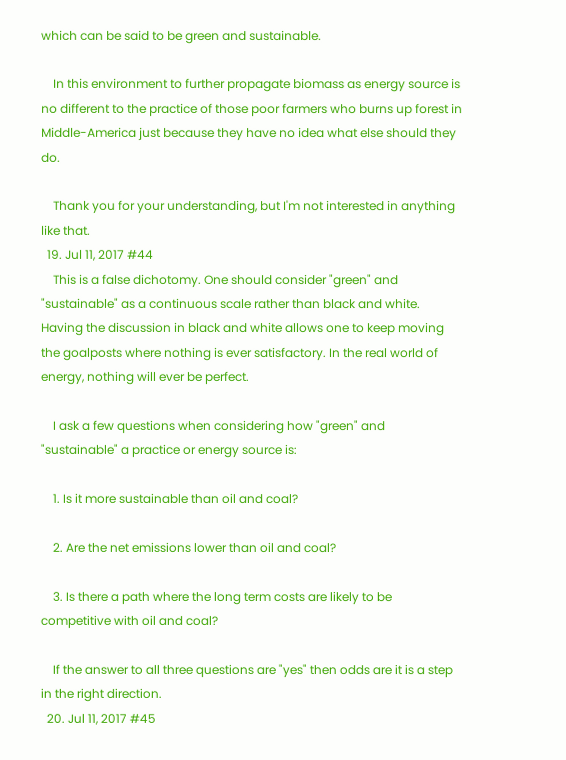which can be said to be green and sustainable.

    In this environment to further propagate biomass as energy source is no different to the practice of those poor farmers who burns up forest in Middle-America just because they have no idea what else should they do.

    Thank you for your understanding, but I'm not interested in anything like that.
  19. Jul 11, 2017 #44
    This is a false dichotomy. One should consider "green" and "sustainable" as a continuous scale rather than black and white. Having the discussion in black and white allows one to keep moving the goalposts where nothing is ever satisfactory. In the real world of energy, nothing will ever be perfect.

    I ask a few questions when considering how "green" and "sustainable" a practice or energy source is:

    1. Is it more sustainable than oil and coal?

    2. Are the net emissions lower than oil and coal?

    3. Is there a path where the long term costs are likely to be competitive with oil and coal?

    If the answer to all three questions are "yes" then odds are it is a step in the right direction.
  20. Jul 11, 2017 #45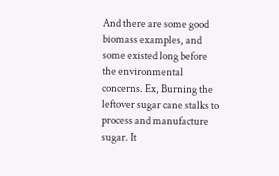And there are some good biomass examples, and some existed long before the environmental concerns. Ex, Burning the leftover sugar cane stalks to process and manufacture sugar. It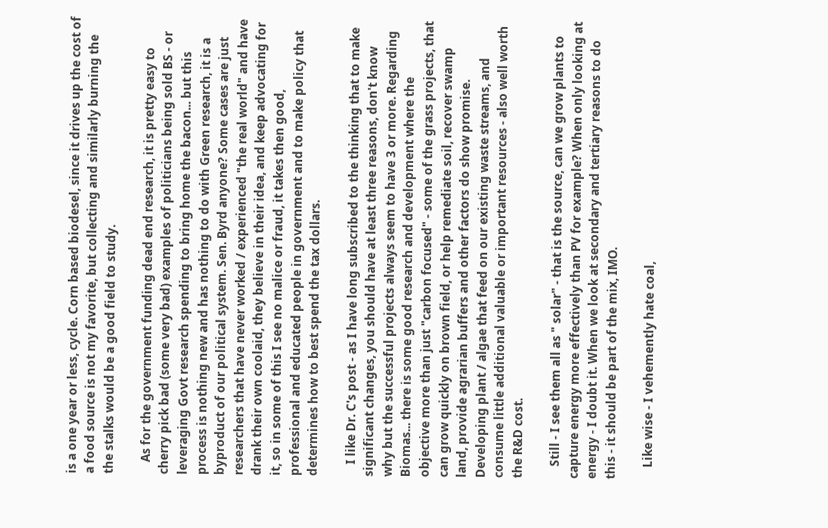is a one year or less, cycle. Corn based biodesel, since it drives up the cost of a food source is not my favorite, but collecting and similarly burning the the stalks would be a good field to study.

    As for the government funding dead end research, it is pretty easy to cherry pick bad (some very bad) examples of politicians being sold BS - or leveraging Govt research spending to bring home the bacon... but this process is nothing new and has nothing to do with Green research, it is a byproduct of our political system. Sen. Byrd anyone? Some cases are just researchers that have never worked / experienced "the real world" and have drank their own coolaid, they believe in their idea, and keep advocating for it, so in some of this I see no malice or fraud, it takes then good, professional and educated people in government and to make policy that determines how to best spend the tax dollars.

    I like Dr. C's post - as I have long subscribed to the thinking that to make significant changes, you should have at least three reasons, don't know why but the successful projects always seem to have 3 or more. Regarding Biomas... there is some good research and development where the objective more than just "carbon focused" - some of the grass projects, that can grow quickly on brown field, or help remediate soil, recover swamp land, provide agrarian buffers and other factors do show promise. Developing plant / algae that feed on our existing waste streams, and consume little additional valuable or important resources - also well worth the R&D cost.

    Still - I see them all as " solar" - that is the source, can we grow plants to capture energy more effectively than PV for example? When only looking at energy - I doubt it. When we look at secondary and tertiary reasons to do this - it should be part of the mix, IMO.

    Like wise - I vehemently hate coal,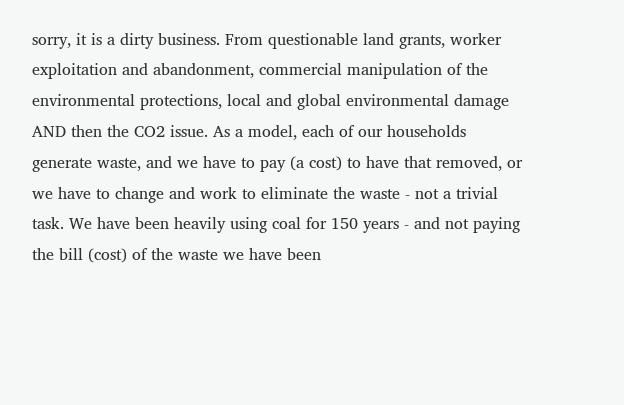sorry, it is a dirty business. From questionable land grants, worker exploitation and abandonment, commercial manipulation of the environmental protections, local and global environmental damage AND then the CO2 issue. As a model, each of our households generate waste, and we have to pay (a cost) to have that removed, or we have to change and work to eliminate the waste - not a trivial task. We have been heavily using coal for 150 years - and not paying the bill (cost) of the waste we have been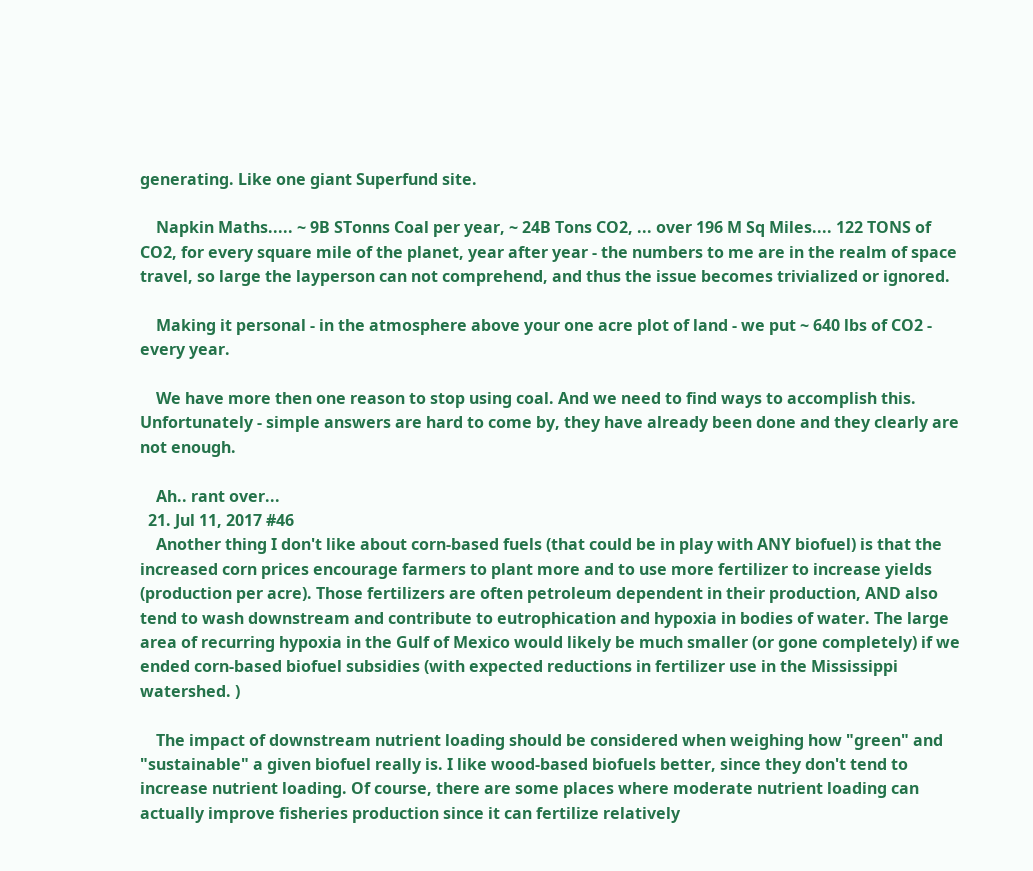generating. Like one giant Superfund site.

    Napkin Maths..... ~ 9B STonns Coal per year, ~ 24B Tons CO2, ... over 196 M Sq Miles.... 122 TONS of CO2, for every square mile of the planet, year after year - the numbers to me are in the realm of space travel, so large the layperson can not comprehend, and thus the issue becomes trivialized or ignored.

    Making it personal - in the atmosphere above your one acre plot of land - we put ~ 640 lbs of CO2 - every year.

    We have more then one reason to stop using coal. And we need to find ways to accomplish this. Unfortunately - simple answers are hard to come by, they have already been done and they clearly are not enough.

    Ah.. rant over...
  21. Jul 11, 2017 #46
    Another thing I don't like about corn-based fuels (that could be in play with ANY biofuel) is that the increased corn prices encourage farmers to plant more and to use more fertilizer to increase yields (production per acre). Those fertilizers are often petroleum dependent in their production, AND also tend to wash downstream and contribute to eutrophication and hypoxia in bodies of water. The large area of recurring hypoxia in the Gulf of Mexico would likely be much smaller (or gone completely) if we ended corn-based biofuel subsidies (with expected reductions in fertilizer use in the Mississippi watershed. )

    The impact of downstream nutrient loading should be considered when weighing how "green" and "sustainable" a given biofuel really is. I like wood-based biofuels better, since they don't tend to increase nutrient loading. Of course, there are some places where moderate nutrient loading can actually improve fisheries production since it can fertilize relatively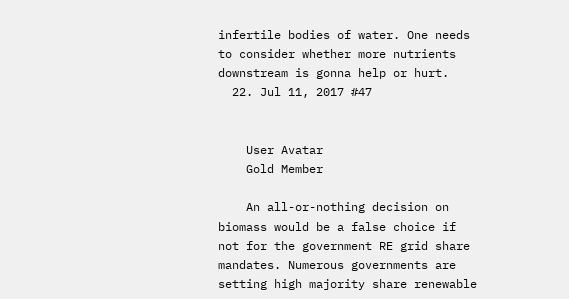infertile bodies of water. One needs to consider whether more nutrients downstream is gonna help or hurt.
  22. Jul 11, 2017 #47


    User Avatar
    Gold Member

    An all-or-nothing decision on biomass would be a false choice if not for the government RE grid share mandates. Numerous governments are setting high majority share renewable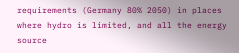requirements (Germany 80% 2050) in places where hydro is limited, and all the energy source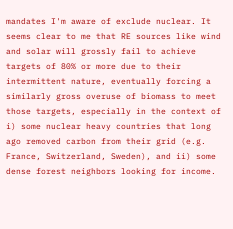mandates I'm aware of exclude nuclear. It seems clear to me that RE sources like wind and solar will grossly fail to achieve targets of 80% or more due to their intermittent nature, eventually forcing a similarly gross overuse of biomass to meet those targets, especially in the context of i) some nuclear heavy countries that long ago removed carbon from their grid (e.g. France, Switzerland, Sweden), and ii) some dense forest neighbors looking for income.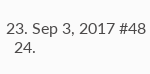23. Sep 3, 2017 #48
  24.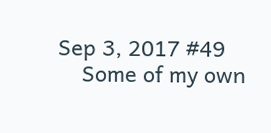Sep 3, 2017 #49
    Some of my own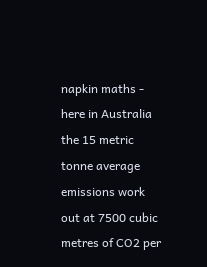napkin maths - here in Australia the 15 metric tonne average emissions work out at 7500 cubic metres of CO2 per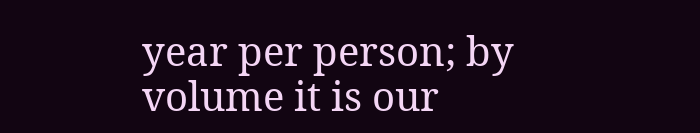year per person; by volume it is our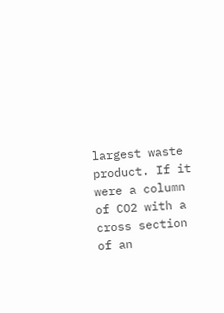largest waste product. If it were a column of CO2 with a cross section of an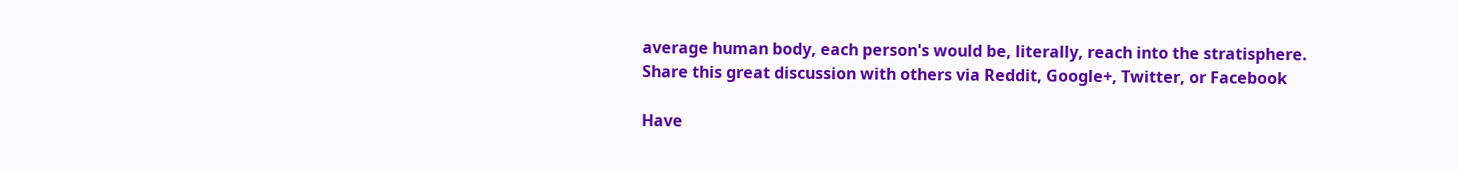average human body, each person's would be, literally, reach into the stratisphere.
Share this great discussion with others via Reddit, Google+, Twitter, or Facebook

Have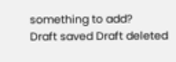something to add?
Draft saved Draft deleted